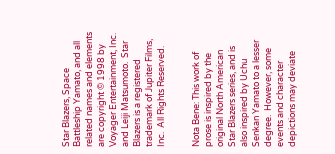Star Blazers, Space Battleship Yamato, and all related names and elements are copyright © 1998 by Voyager Entertainment, Inc. and Leiji Matsumoto.  Star Blazers is a registered trademark of Jupiter Films, Inc.  All Rights Reserved.


Nota Bene: This work of prose is inspired by the original North American Star Blazers series, and is also inspired by Uchu Senkan Yamato to a lesser degree.  However, some events and character depictions may deviate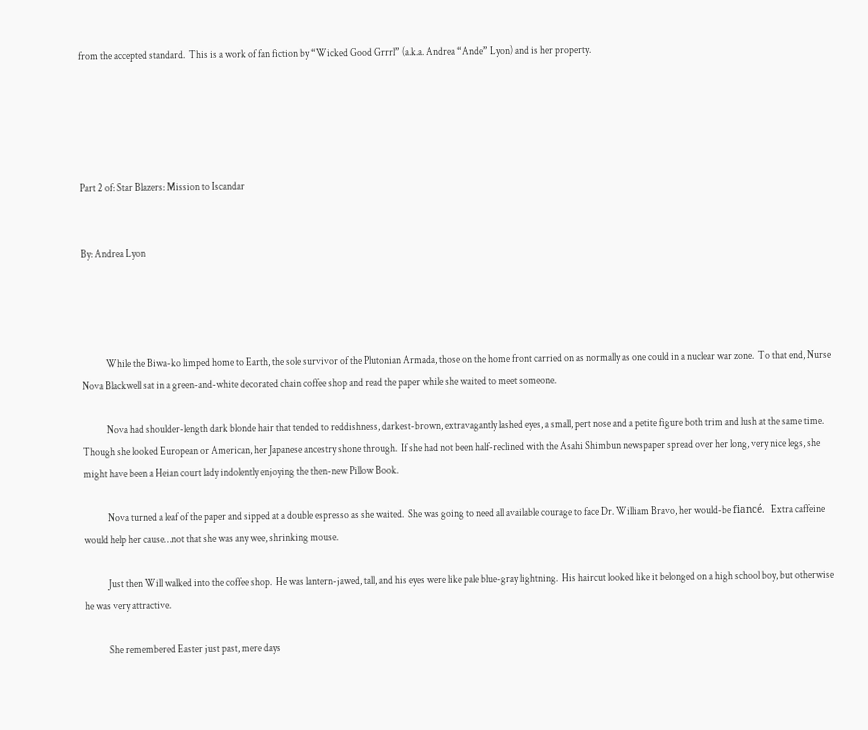from the accepted standard.  This is a work of fan fiction by “Wicked Good Grrrl” (a.k.a. Andrea “Ande” Lyon) and is her property.





Part 2 of: Star Blazers: Mission to Iscandar


By: Andrea Lyon




            While the Biwa-ko limped home to Earth, the sole survivor of the Plutonian Armada, those on the home front carried on as normally as one could in a nuclear war zone.  To that end, Nurse Nova Blackwell sat in a green-and-white decorated chain coffee shop and read the paper while she waited to meet someone.

            Nova had shoulder-length dark blonde hair that tended to reddishness, darkest-brown, extravagantly lashed eyes, a small, pert nose and a petite figure both trim and lush at the same time.  Though she looked European or American, her Japanese ancestry shone through.  If she had not been half-reclined with the Asahi Shimbun newspaper spread over her long, very nice legs, she might have been a Heian court lady indolently enjoying the then-new Pillow Book.

            Nova turned a leaf of the paper and sipped at a double espresso as she waited.  She was going to need all available courage to face Dr. William Bravo, her would-be fiancé.  Extra caffeine would help her cause…not that she was any wee, shrinking mouse.

            Just then Will walked into the coffee shop.  He was lantern-jawed, tall, and his eyes were like pale blue-gray lightning.  His haircut looked like it belonged on a high school boy, but otherwise he was very attractive.

            She remembered Easter just past, mere days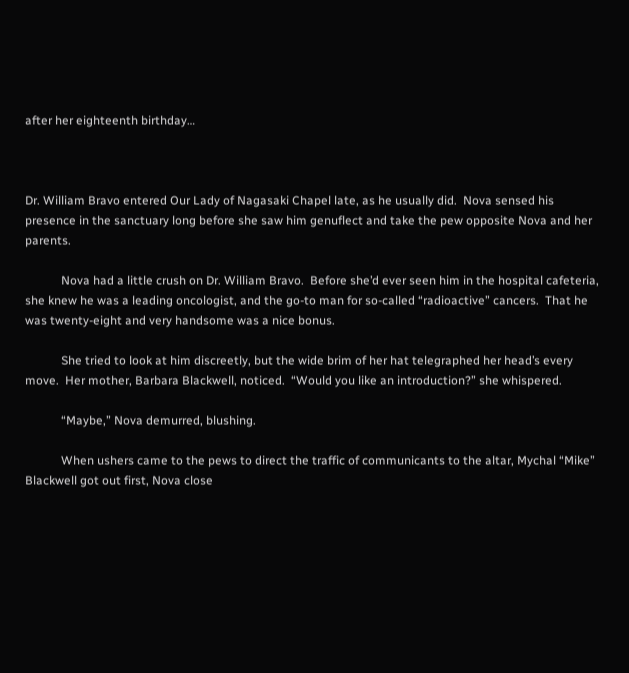after her eighteenth birthday…



Dr. William Bravo entered Our Lady of Nagasaki Chapel late, as he usually did.  Nova sensed his presence in the sanctuary long before she saw him genuflect and take the pew opposite Nova and her parents.

            Nova had a little crush on Dr. William Bravo.  Before she’d ever seen him in the hospital cafeteria, she knew he was a leading oncologist, and the go-to man for so-called “radioactive” cancers.  That he was twenty-eight and very handsome was a nice bonus.

            She tried to look at him discreetly, but the wide brim of her hat telegraphed her head’s every move.  Her mother, Barbara Blackwell, noticed.  “Would you like an introduction?” she whispered.

            “Maybe,” Nova demurred, blushing.

            When ushers came to the pews to direct the traffic of communicants to the altar, Mychal “Mike” Blackwell got out first, Nova close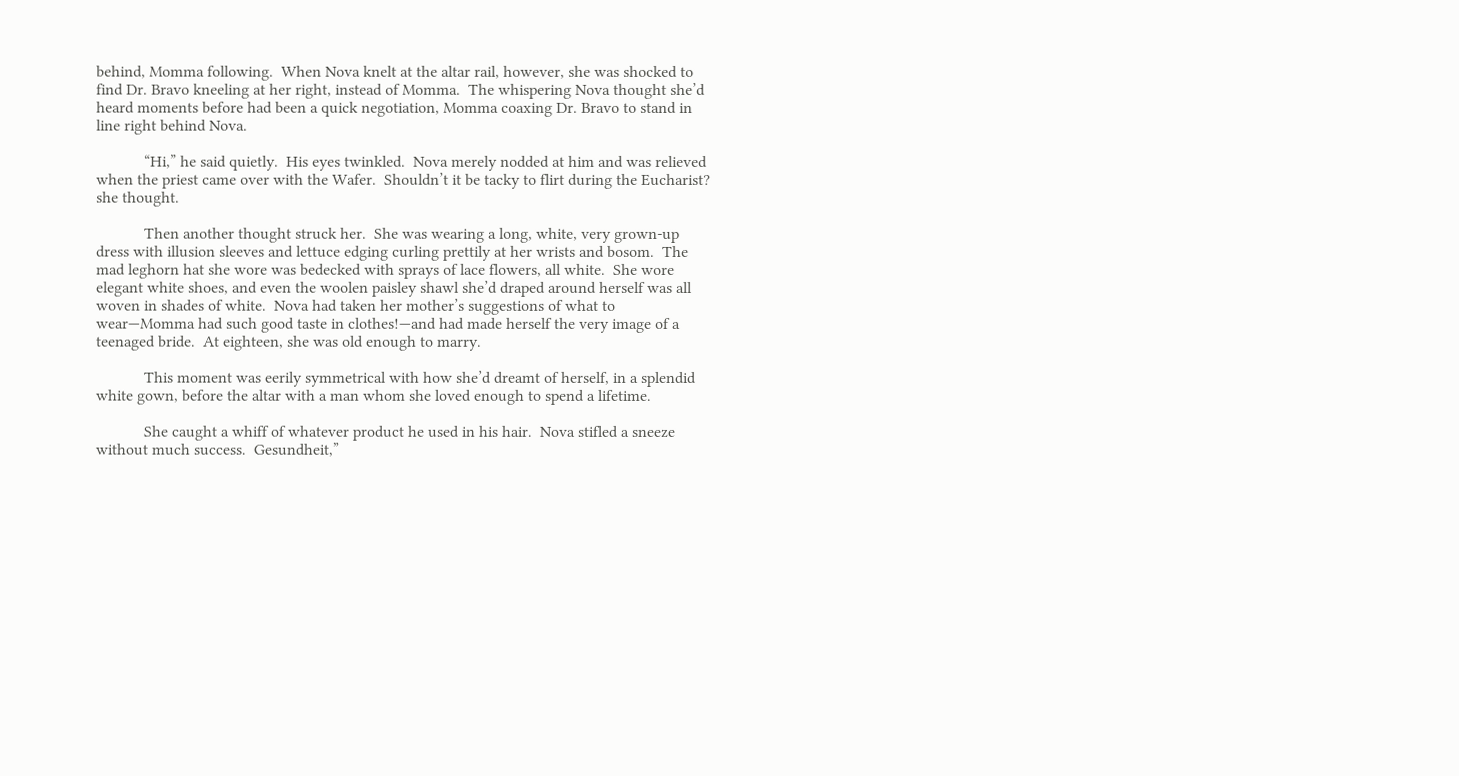behind, Momma following.  When Nova knelt at the altar rail, however, she was shocked to find Dr. Bravo kneeling at her right, instead of Momma.  The whispering Nova thought she’d heard moments before had been a quick negotiation, Momma coaxing Dr. Bravo to stand in line right behind Nova.

            “Hi,” he said quietly.  His eyes twinkled.  Nova merely nodded at him and was relieved when the priest came over with the Wafer.  Shouldn’t it be tacky to flirt during the Eucharist? she thought.

            Then another thought struck her.  She was wearing a long, white, very grown-up dress with illusion sleeves and lettuce edging curling prettily at her wrists and bosom.  The mad leghorn hat she wore was bedecked with sprays of lace flowers, all white.  She wore elegant white shoes, and even the woolen paisley shawl she’d draped around herself was all woven in shades of white.  Nova had taken her mother’s suggestions of what to wear—Momma had such good taste in clothes!—and had made herself the very image of a teenaged bride.  At eighteen, she was old enough to marry.

            This moment was eerily symmetrical with how she’d dreamt of herself, in a splendid white gown, before the altar with a man whom she loved enough to spend a lifetime.

            She caught a whiff of whatever product he used in his hair.  Nova stifled a sneeze without much success.  Gesundheit,”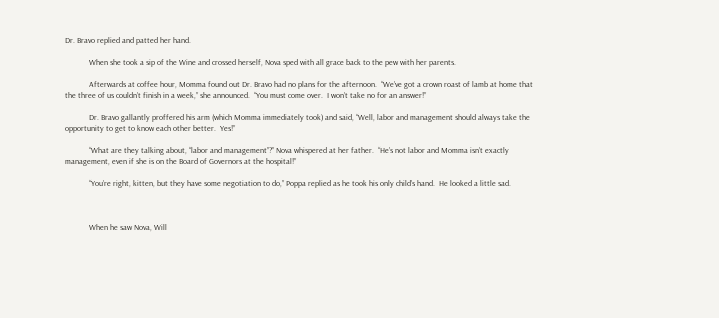Dr. Bravo replied and patted her hand.

            When she took a sip of the Wine and crossed herself, Nova sped with all grace back to the pew with her parents.

            Afterwards at coffee hour, Momma found out Dr. Bravo had no plans for the afternoon.  “We’ve got a crown roast of lamb at home that the three of us couldn’t finish in a week,” she announced.  “You must come over.  I won’t take no for an answer!”

            Dr. Bravo gallantly proffered his arm (which Momma immediately took) and said, “Well, labor and management should always take the opportunity to get to know each other better.  Yes!”

            “What are they talking about, “labor and management”?” Nova whispered at her father.  “He’s not labor and Momma isn’t exactly management, even if she is on the Board of Governors at the hospital!”

            “You’re right, kitten, but they have some negotiation to do,” Poppa replied as he took his only child’s hand.  He looked a little sad.



            When he saw Nova, Will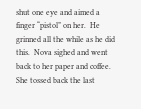shut one eye and aimed a finger “pistol” on her.  He grinned all the while as he did this.  Nova sighed and went back to her paper and coffee.  She tossed back the last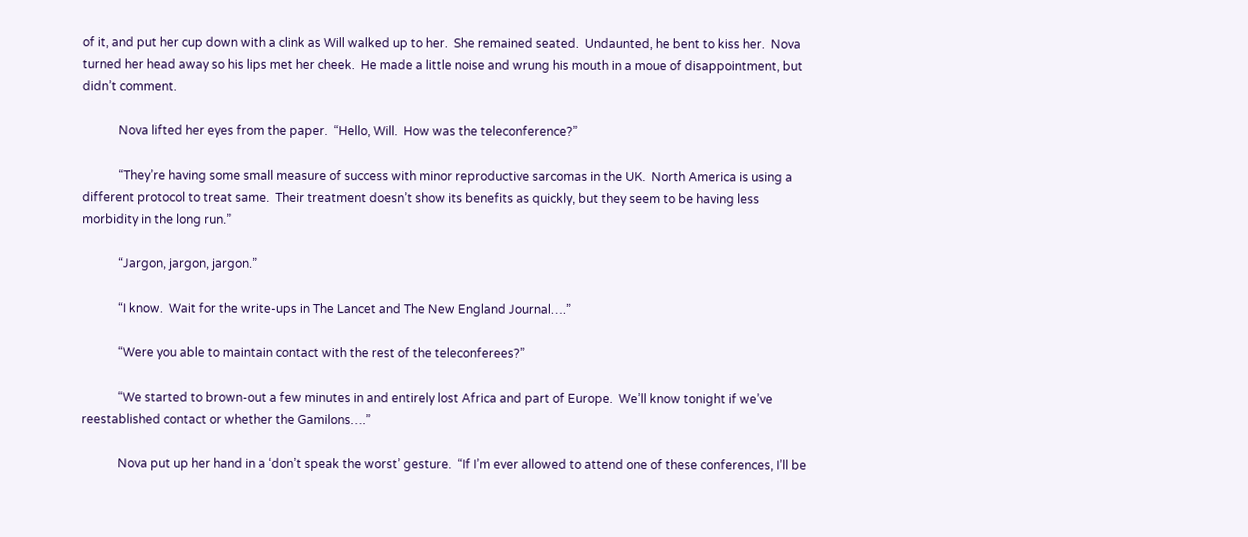of it, and put her cup down with a clink as Will walked up to her.  She remained seated.  Undaunted, he bent to kiss her.  Nova turned her head away so his lips met her cheek.  He made a little noise and wrung his mouth in a moue of disappointment, but didn’t comment.

            Nova lifted her eyes from the paper.  “Hello, Will.  How was the teleconference?”

            “They’re having some small measure of success with minor reproductive sarcomas in the UK.  North America is using a different protocol to treat same.  Their treatment doesn’t show its benefits as quickly, but they seem to be having less morbidity in the long run.”

            “Jargon, jargon, jargon.”

            “I know.  Wait for the write-ups in The Lancet and The New England Journal….”

            “Were you able to maintain contact with the rest of the teleconferees?”

            “We started to brown-out a few minutes in and entirely lost Africa and part of Europe.  We’ll know tonight if we’ve reestablished contact or whether the Gamilons….”

            Nova put up her hand in a ‘don’t speak the worst’ gesture.  “If I’m ever allowed to attend one of these conferences, I’ll be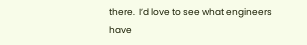there.  I’d love to see what engineers have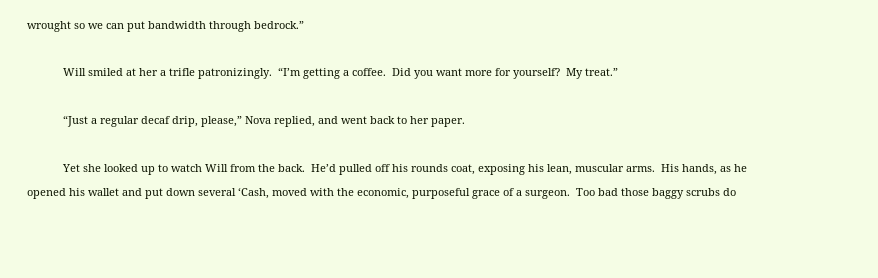wrought so we can put bandwidth through bedrock.”

            Will smiled at her a trifle patronizingly.  “I’m getting a coffee.  Did you want more for yourself?  My treat.”

            “Just a regular decaf drip, please,” Nova replied, and went back to her paper.

            Yet she looked up to watch Will from the back.  He’d pulled off his rounds coat, exposing his lean, muscular arms.  His hands, as he opened his wallet and put down several ‘Cash, moved with the economic, purposeful grace of a surgeon.  Too bad those baggy scrubs do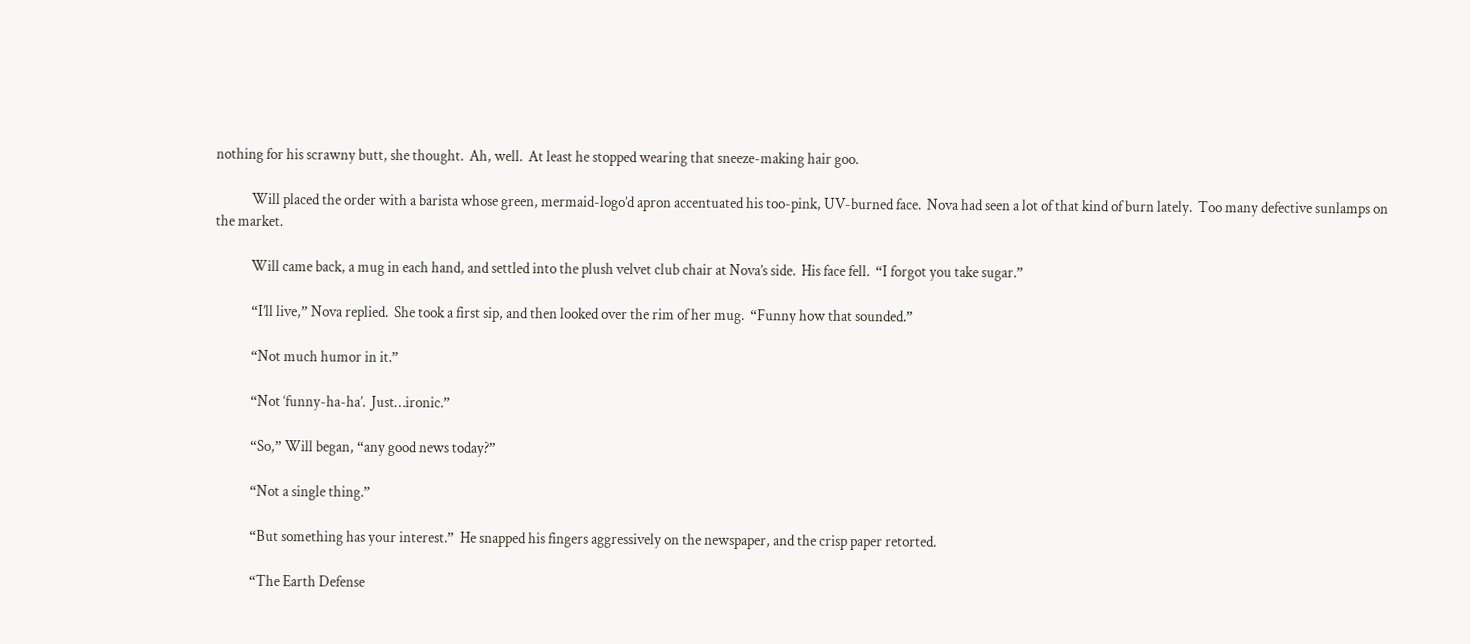nothing for his scrawny butt, she thought.  Ah, well.  At least he stopped wearing that sneeze-making hair goo.

            Will placed the order with a barista whose green, mermaid-logo’d apron accentuated his too-pink, UV-burned face.  Nova had seen a lot of that kind of burn lately.  Too many defective sunlamps on the market.

            Will came back, a mug in each hand, and settled into the plush velvet club chair at Nova’s side.  His face fell.  “I forgot you take sugar.”

            “I’ll live,” Nova replied.  She took a first sip, and then looked over the rim of her mug.  “Funny how that sounded.”

            “Not much humor in it.”

            “Not ‘funny-ha-ha’.  Just…ironic.”

            “So,” Will began, “any good news today?”

            “Not a single thing.”

            “But something has your interest.”  He snapped his fingers aggressively on the newspaper, and the crisp paper retorted.

            “The Earth Defense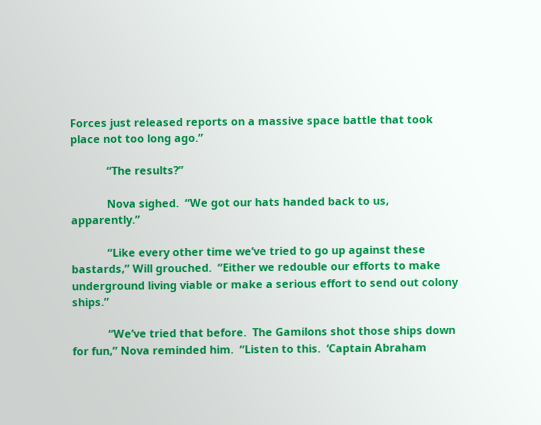Forces just released reports on a massive space battle that took place not too long ago.”

            “The results?”

            Nova sighed.  “We got our hats handed back to us, apparently.”

            “Like every other time we’ve tried to go up against these bastards,” Will grouched.  “Either we redouble our efforts to make underground living viable or make a serious effort to send out colony ships.”

            “We’ve tried that before.  The Gamilons shot those ships down for fun,” Nova reminded him.  “Listen to this.  ‘Captain Abraham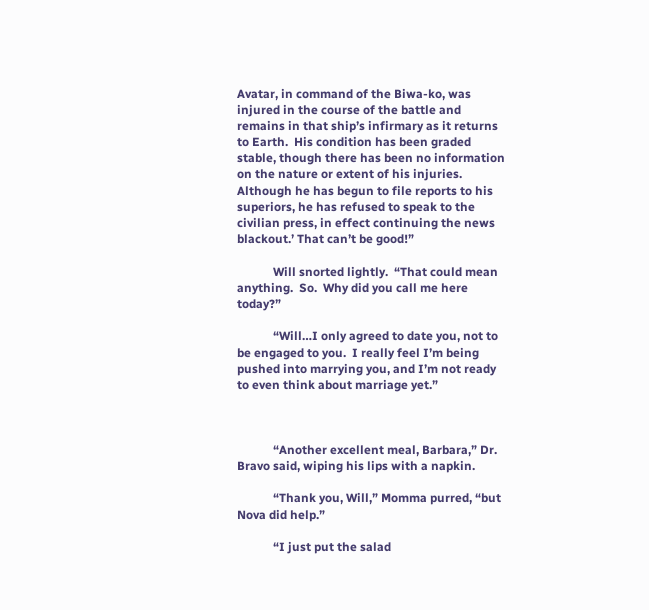Avatar, in command of the Biwa-ko, was injured in the course of the battle and remains in that ship’s infirmary as it returns to Earth.  His condition has been graded stable, though there has been no information on the nature or extent of his injuries.  Although he has begun to file reports to his superiors, he has refused to speak to the civilian press, in effect continuing the news blackout.’ That can’t be good!”

            Will snorted lightly.  “That could mean anything.  So.  Why did you call me here today?”

            “Will…I only agreed to date you, not to be engaged to you.  I really feel I’m being pushed into marrying you, and I’m not ready to even think about marriage yet.”



            “Another excellent meal, Barbara,” Dr. Bravo said, wiping his lips with a napkin.

            “Thank you, Will,” Momma purred, “but Nova did help.”

            “I just put the salad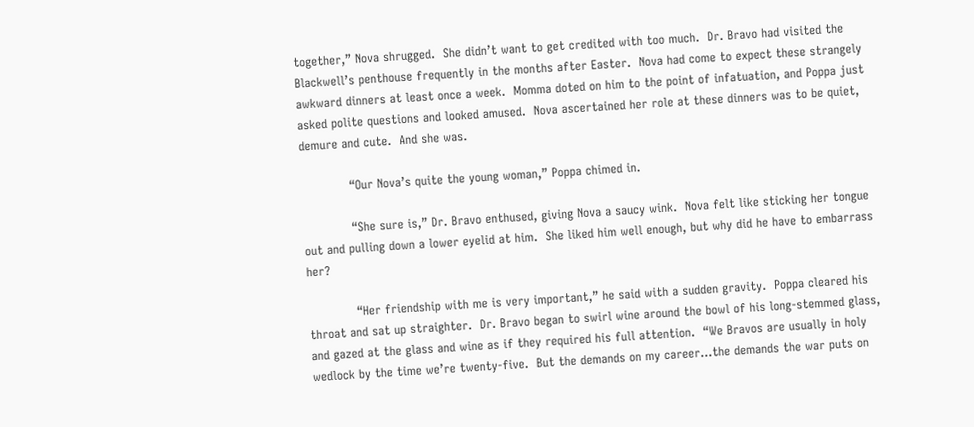together,” Nova shrugged.  She didn’t want to get credited with too much.  Dr. Bravo had visited the Blackwell’s penthouse frequently in the months after Easter.  Nova had come to expect these strangely awkward dinners at least once a week.  Momma doted on him to the point of infatuation, and Poppa just asked polite questions and looked amused.  Nova ascertained her role at these dinners was to be quiet, demure and cute.  And she was.

            “Our Nova’s quite the young woman,” Poppa chimed in.

            “She sure is,” Dr. Bravo enthused, giving Nova a saucy wink.  Nova felt like sticking her tongue out and pulling down a lower eyelid at him.  She liked him well enough, but why did he have to embarrass her?

            “Her friendship with me is very important,” he said with a sudden gravity.  Poppa cleared his throat and sat up straighter.  Dr. Bravo began to swirl wine around the bowl of his long-stemmed glass, and gazed at the glass and wine as if they required his full attention.  “We Bravos are usually in holy wedlock by the time we’re twenty-five.  But the demands on my career…the demands the war puts on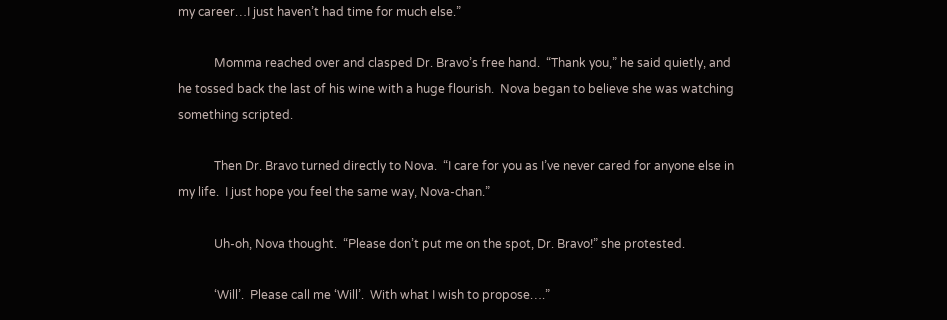my career…I just haven’t had time for much else.”

            Momma reached over and clasped Dr. Bravo’s free hand.  “Thank you,” he said quietly, and he tossed back the last of his wine with a huge flourish.  Nova began to believe she was watching something scripted.

            Then Dr. Bravo turned directly to Nova.  “I care for you as I’ve never cared for anyone else in my life.  I just hope you feel the same way, Nova-chan.”

            Uh-oh, Nova thought.  “Please don’t put me on the spot, Dr. Bravo!” she protested.

            ‘Will’.  Please call me ‘Will’.  With what I wish to propose….”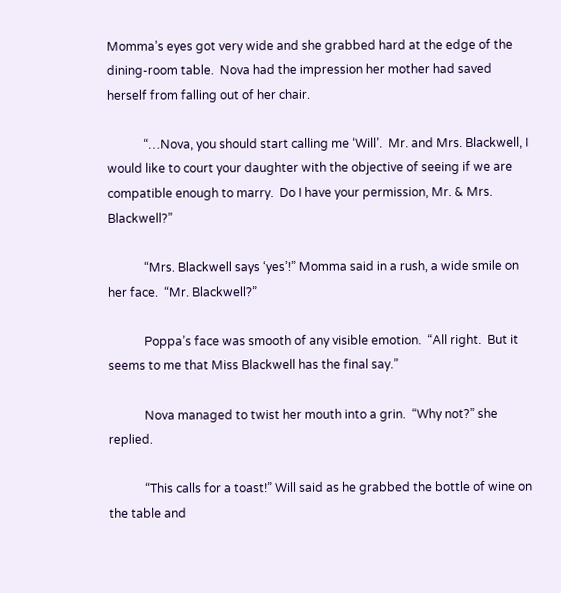Momma’s eyes got very wide and she grabbed hard at the edge of the dining-room table.  Nova had the impression her mother had saved herself from falling out of her chair.

            “…Nova, you should start calling me ‘Will’.  Mr. and Mrs. Blackwell, I would like to court your daughter with the objective of seeing if we are compatible enough to marry.  Do I have your permission, Mr. & Mrs. Blackwell?”

            “Mrs. Blackwell says ‘yes’!” Momma said in a rush, a wide smile on her face.  “Mr. Blackwell?”

            Poppa’s face was smooth of any visible emotion.  “All right.  But it seems to me that Miss Blackwell has the final say.”

            Nova managed to twist her mouth into a grin.  “Why not?” she replied.

            “This calls for a toast!” Will said as he grabbed the bottle of wine on the table and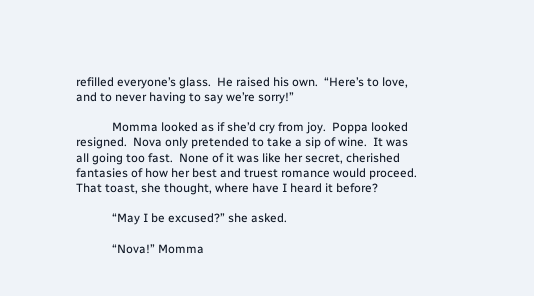refilled everyone’s glass.  He raised his own.  “Here’s to love, and to never having to say we’re sorry!”

            Momma looked as if she’d cry from joy.  Poppa looked resigned.  Nova only pretended to take a sip of wine.  It was all going too fast.  None of it was like her secret, cherished fantasies of how her best and truest romance would proceed.  That toast, she thought, where have I heard it before?

            “May I be excused?” she asked.

            “Nova!” Momma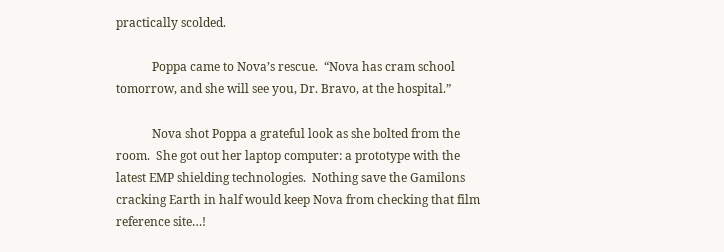practically scolded.

            Poppa came to Nova’s rescue.  “Nova has cram school tomorrow, and she will see you, Dr. Bravo, at the hospital.”

            Nova shot Poppa a grateful look as she bolted from the room.  She got out her laptop computer: a prototype with the latest EMP shielding technologies.  Nothing save the Gamilons cracking Earth in half would keep Nova from checking that film reference site…!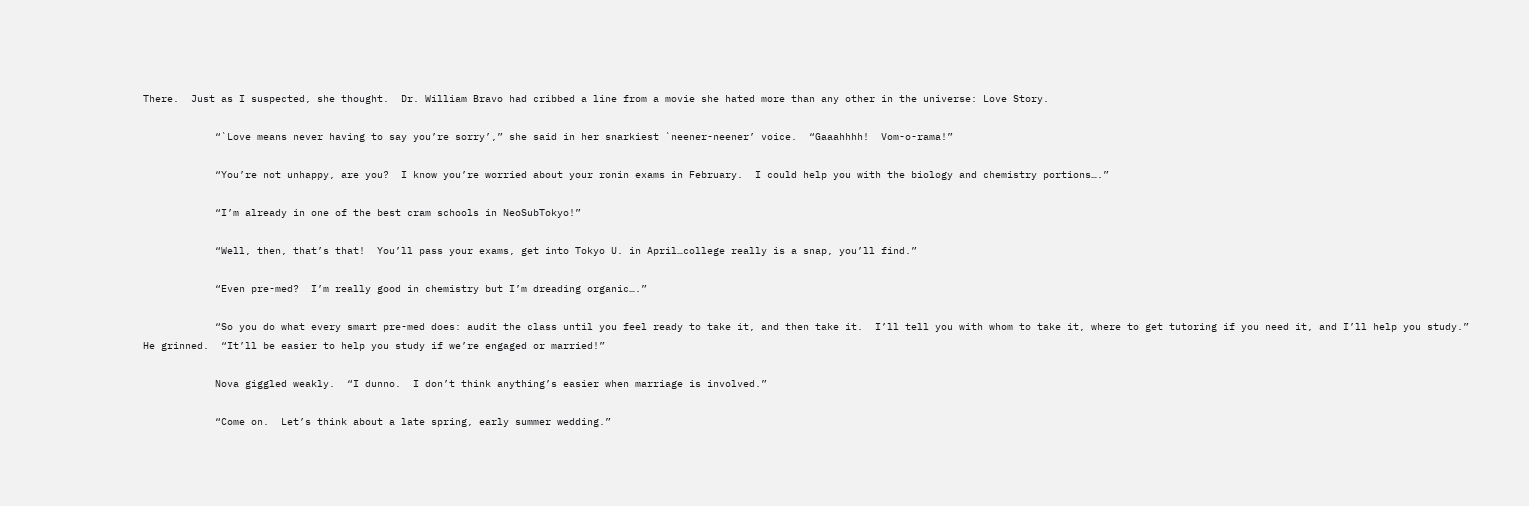There.  Just as I suspected, she thought.  Dr. William Bravo had cribbed a line from a movie she hated more than any other in the universe: Love Story.

            “`Love means never having to say you’re sorry’,” she said in her snarkiest `neener-neener’ voice.  “Gaaahhhh!  Vom-o-rama!”

            “You’re not unhappy, are you?  I know you’re worried about your ronin exams in February.  I could help you with the biology and chemistry portions….”

            “I’m already in one of the best cram schools in NeoSubTokyo!”

            “Well, then, that’s that!  You’ll pass your exams, get into Tokyo U. in April…college really is a snap, you’ll find.”

            “Even pre-med?  I’m really good in chemistry but I’m dreading organic….”

            “So you do what every smart pre-med does: audit the class until you feel ready to take it, and then take it.  I’ll tell you with whom to take it, where to get tutoring if you need it, and I’ll help you study.”  He grinned.  “It’ll be easier to help you study if we’re engaged or married!”

            Nova giggled weakly.  “I dunno.  I don’t think anything’s easier when marriage is involved.”

            “Come on.  Let’s think about a late spring, early summer wedding.”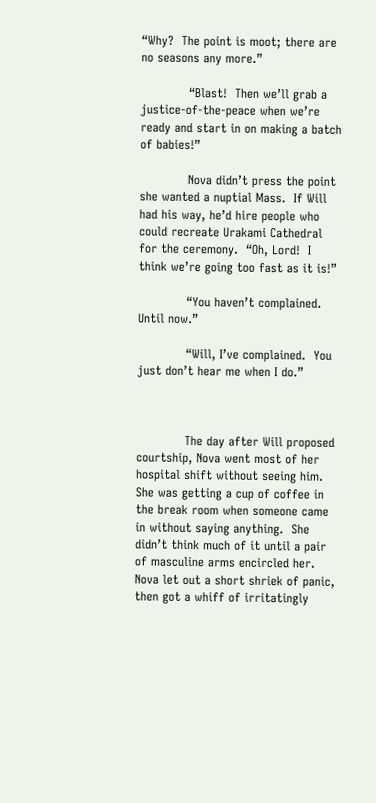“Why?  The point is moot; there are no seasons any more.”

            “Blast!  Then we’ll grab a justice-of-the-peace when we’re ready and start in on making a batch of babies!”

            Nova didn’t press the point she wanted a nuptial Mass.  If Will had his way, he’d hire people who could recreate Urakami Cathedral for the ceremony.  “Oh, Lord!  I think we’re going too fast as it is!”

            “You haven’t complained.  Until now.”

            “Will, I’ve complained.  You just don’t hear me when I do.”



            The day after Will proposed courtship, Nova went most of her hospital shift without seeing him.  She was getting a cup of coffee in the break room when someone came in without saying anything.  She didn’t think much of it until a pair of masculine arms encircled her.  Nova let out a short shriek of panic, then got a whiff of irritatingly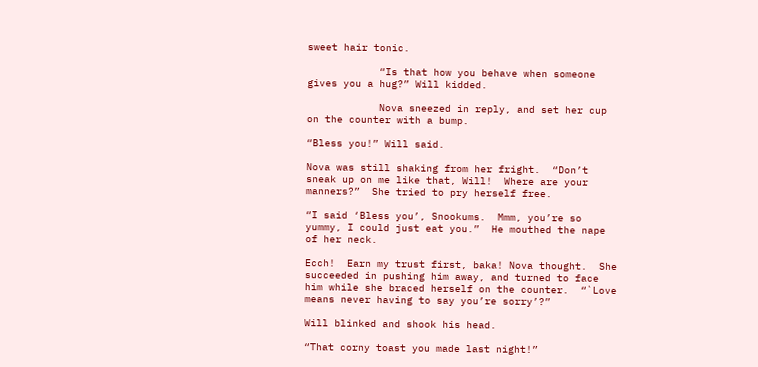sweet hair tonic.

            “Is that how you behave when someone gives you a hug?” Will kidded.

            Nova sneezed in reply, and set her cup on the counter with a bump.

“Bless you!” Will said.

Nova was still shaking from her fright.  “Don’t sneak up on me like that, Will!  Where are your manners?”  She tried to pry herself free.

“I said ‘Bless you’, Snookums.  Mmm, you’re so yummy, I could just eat you.”  He mouthed the nape of her neck.

Ecch!  Earn my trust first, baka! Nova thought.  She succeeded in pushing him away, and turned to face him while she braced herself on the counter.  “`Love means never having to say you’re sorry’?”

Will blinked and shook his head.

“That corny toast you made last night!”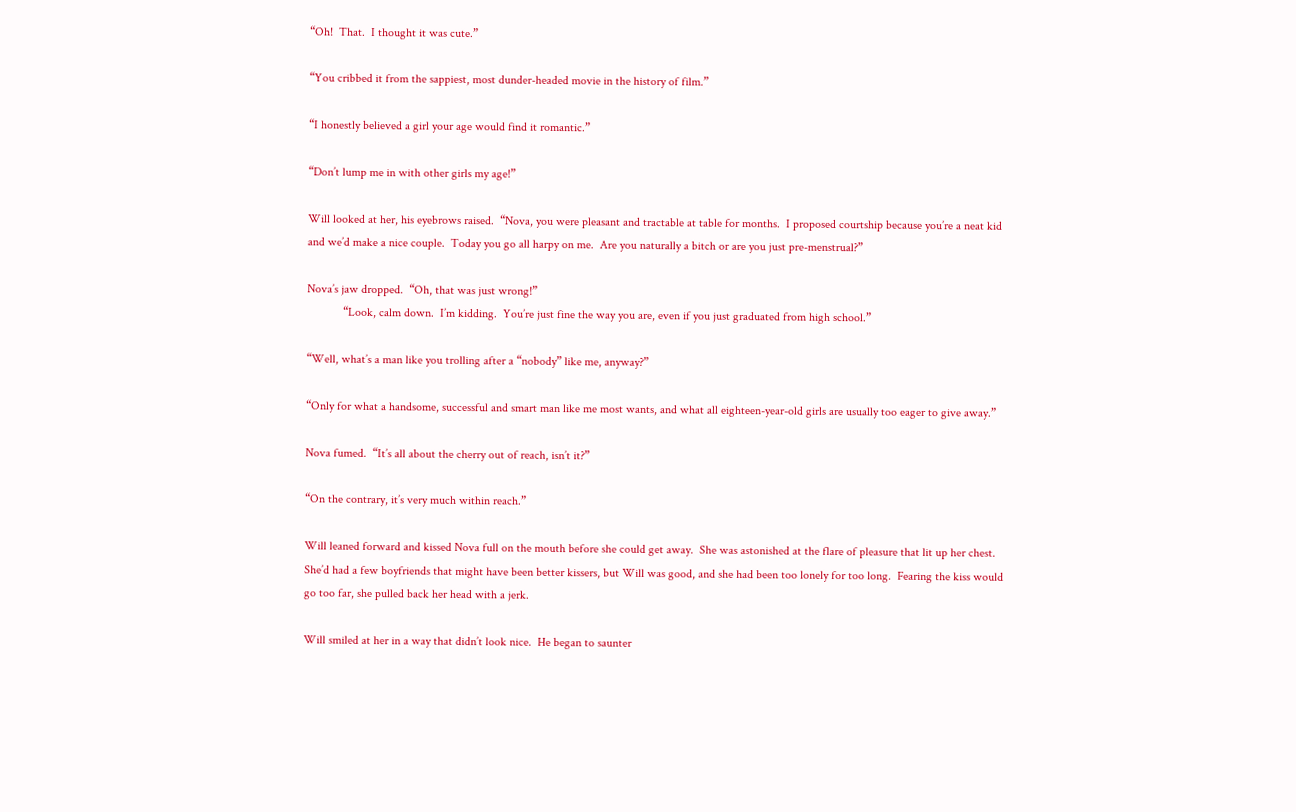“Oh!  That.  I thought it was cute.”

“You cribbed it from the sappiest, most dunder-headed movie in the history of film.”

“I honestly believed a girl your age would find it romantic.”

“Don’t lump me in with other girls my age!”

Will looked at her, his eyebrows raised.  “Nova, you were pleasant and tractable at table for months.  I proposed courtship because you’re a neat kid and we’d make a nice couple.  Today you go all harpy on me.  Are you naturally a bitch or are you just pre-menstrual?”

Nova’s jaw dropped.  “Oh, that was just wrong!”
            “Look, calm down.  I’m kidding.  You’re just fine the way you are, even if you just graduated from high school.”

“Well, what’s a man like you trolling after a “nobody” like me, anyway?”

“Only for what a handsome, successful and smart man like me most wants, and what all eighteen-year-old girls are usually too eager to give away.”

Nova fumed.  “It’s all about the cherry out of reach, isn’t it?”

“On the contrary, it’s very much within reach.”

Will leaned forward and kissed Nova full on the mouth before she could get away.  She was astonished at the flare of pleasure that lit up her chest.  She’d had a few boyfriends that might have been better kissers, but Will was good, and she had been too lonely for too long.  Fearing the kiss would go too far, she pulled back her head with a jerk.

Will smiled at her in a way that didn’t look nice.  He began to saunter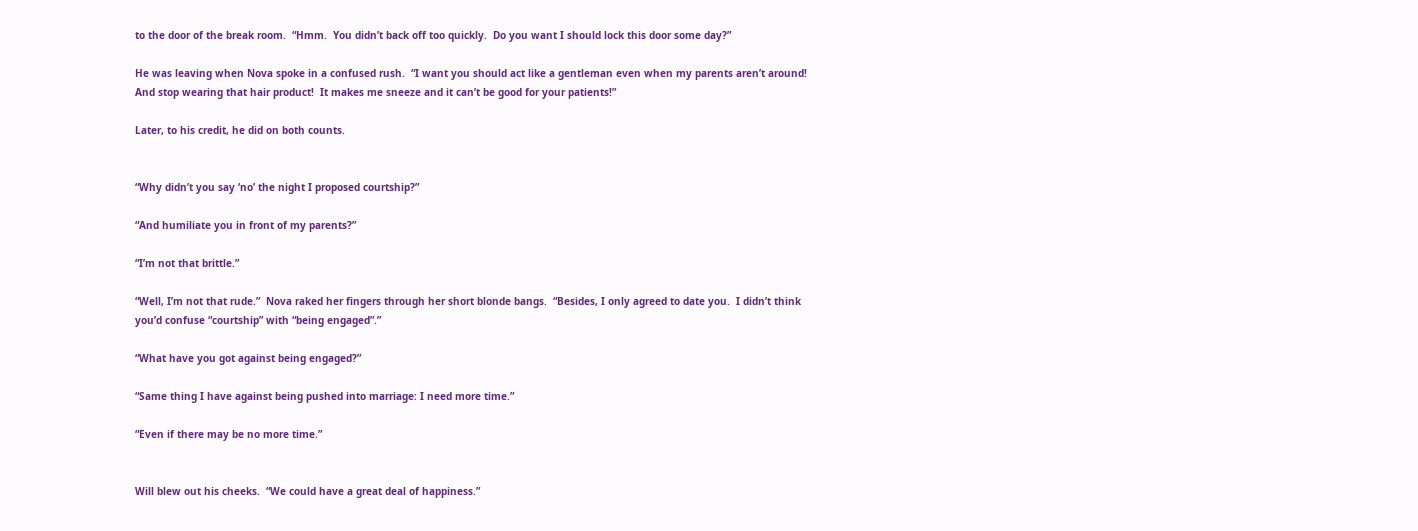to the door of the break room.  “Hmm.  You didn’t back off too quickly.  Do you want I should lock this door some day?”

He was leaving when Nova spoke in a confused rush.  “I want you should act like a gentleman even when my parents aren’t around!  And stop wearing that hair product!  It makes me sneeze and it can’t be good for your patients!”

Later, to his credit, he did on both counts.


“Why didn’t you say ‘no’ the night I proposed courtship?”

“And humiliate you in front of my parents?”

“I’m not that brittle.”

“Well, I’m not that rude.”  Nova raked her fingers through her short blonde bangs.  “Besides, I only agreed to date you.  I didn’t think you’d confuse “courtship” with “being engaged”.”

“What have you got against being engaged?”

“Same thing I have against being pushed into marriage: I need more time.”

“Even if there may be no more time.”


Will blew out his cheeks.  “We could have a great deal of happiness.”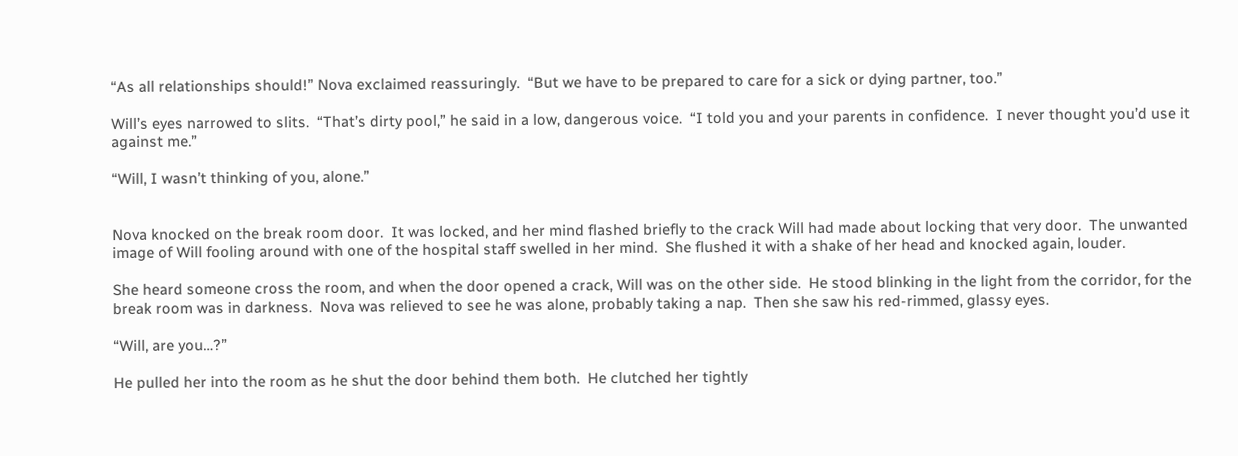“As all relationships should!” Nova exclaimed reassuringly.  “But we have to be prepared to care for a sick or dying partner, too.”

Will’s eyes narrowed to slits.  “That’s dirty pool,” he said in a low, dangerous voice.  “I told you and your parents in confidence.  I never thought you’d use it against me.”

“Will, I wasn’t thinking of you, alone.”


Nova knocked on the break room door.  It was locked, and her mind flashed briefly to the crack Will had made about locking that very door.  The unwanted image of Will fooling around with one of the hospital staff swelled in her mind.  She flushed it with a shake of her head and knocked again, louder.

She heard someone cross the room, and when the door opened a crack, Will was on the other side.  He stood blinking in the light from the corridor, for the break room was in darkness.  Nova was relieved to see he was alone, probably taking a nap.  Then she saw his red-rimmed, glassy eyes.

“Will, are you…?”

He pulled her into the room as he shut the door behind them both.  He clutched her tightly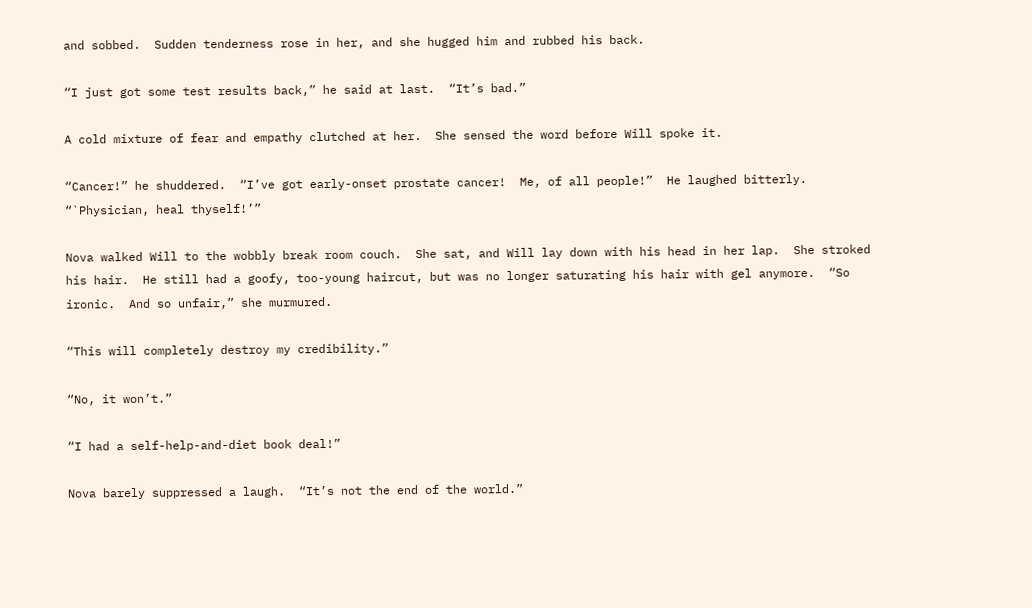and sobbed.  Sudden tenderness rose in her, and she hugged him and rubbed his back.

“I just got some test results back,” he said at last.  “It’s bad.”

A cold mixture of fear and empathy clutched at her.  She sensed the word before Will spoke it.

“Cancer!” he shuddered.  “I’ve got early-onset prostate cancer!  Me, of all people!”  He laughed bitterly.  “`Physician, heal thyself!’”

Nova walked Will to the wobbly break room couch.  She sat, and Will lay down with his head in her lap.  She stroked his hair.  He still had a goofy, too-young haircut, but was no longer saturating his hair with gel anymore.  “So ironic.  And so unfair,” she murmured.

“This will completely destroy my credibility.”

“No, it won’t.”

“I had a self-help-and-diet book deal!”

Nova barely suppressed a laugh.  “It’s not the end of the world.”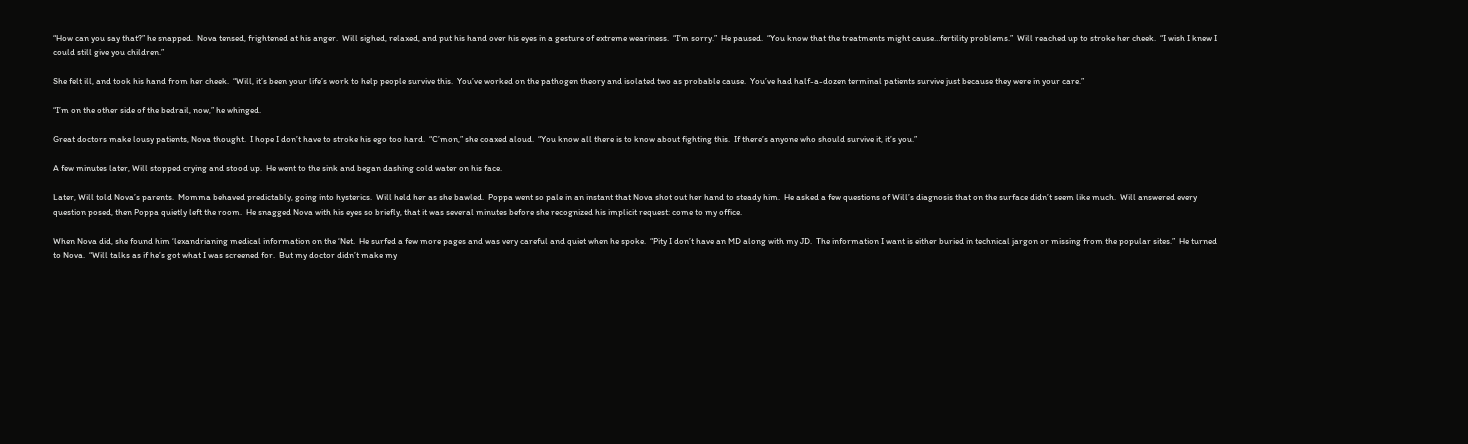“How can you say that?” he snapped.  Nova tensed, frightened at his anger.  Will sighed, relaxed, and put his hand over his eyes in a gesture of extreme weariness.  “I’m sorry.”  He paused.  “You know that the treatments might cause…fertility problems.”  Will reached up to stroke her cheek.  “I wish I knew I could still give you children.”

She felt ill, and took his hand from her cheek.  “Will, it’s been your life’s work to help people survive this.  You’ve worked on the pathogen theory and isolated two as probable cause.  You’ve had half-a-dozen terminal patients survive just because they were in your care.”

“I’m on the other side of the bedrail, now,” he whinged.

Great doctors make lousy patients, Nova thought.  I hope I don’t have to stroke his ego too hard.  “C’mon,” she coaxed aloud.  “You know all there is to know about fighting this.  If there’s anyone who should survive it, it’s you.”

A few minutes later, Will stopped crying and stood up.  He went to the sink and began dashing cold water on his face.

Later, Will told Nova’s parents.  Momma behaved predictably, going into hysterics.  Will held her as she bawled.  Poppa went so pale in an instant that Nova shot out her hand to steady him.  He asked a few questions of Will’s diagnosis that on the surface didn’t seem like much.  Will answered every question posed, then Poppa quietly left the room.  He snagged Nova with his eyes so briefly, that it was several minutes before she recognized his implicit request: come to my office.

When Nova did, she found him ‘lexandrianing medical information on the ‘Net.  He surfed a few more pages and was very careful and quiet when he spoke.  “Pity I don’t have an MD along with my JD.  The information I want is either buried in technical jargon or missing from the popular sites.”  He turned to Nova.  “Will talks as if he’s got what I was screened for.  But my doctor didn’t make my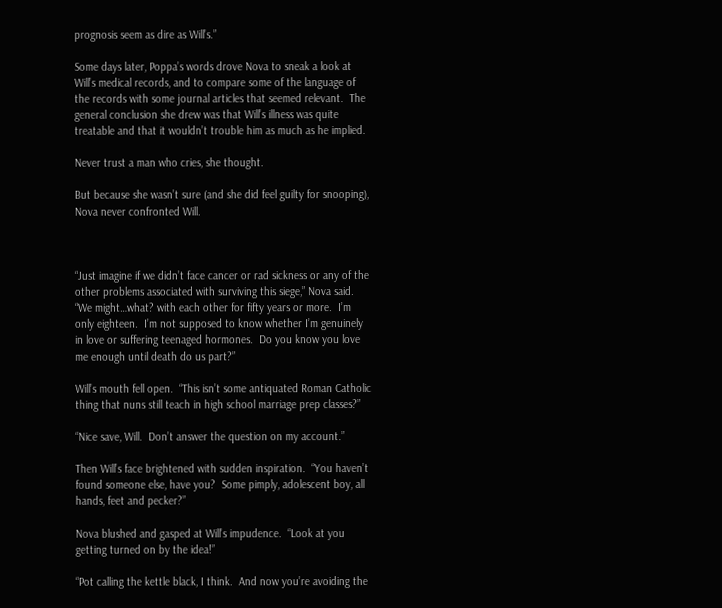prognosis seem as dire as Will’s.”

Some days later, Poppa’s words drove Nova to sneak a look at Will’s medical records, and to compare some of the language of the records with some journal articles that seemed relevant.  The general conclusion she drew was that Will’s illness was quite treatable and that it wouldn’t trouble him as much as he implied.

Never trust a man who cries, she thought.

But because she wasn’t sure (and she did feel guilty for snooping), Nova never confronted Will.



“Just imagine if we didn’t face cancer or rad sickness or any of the other problems associated with surviving this siege,” Nova said.  “We might…what? with each other for fifty years or more.  I’m only eighteen.  I’m not supposed to know whether I’m genuinely in love or suffering teenaged hormones.  Do you know you love me enough until death do us part?”

Will’s mouth fell open.  “This isn’t some antiquated Roman Catholic thing that nuns still teach in high school marriage prep classes?”

“Nice save, Will.  Don’t answer the question on my account.”

Then Will’s face brightened with sudden inspiration.  “You haven’t found someone else, have you?  Some pimply, adolescent boy, all hands, feet and pecker?”

Nova blushed and gasped at Will’s impudence.  “Look at you getting turned on by the idea!”

“Pot calling the kettle black, I think.  And now you’re avoiding the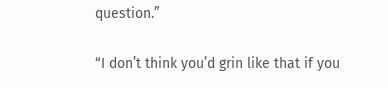question.”

“I don’t think you’d grin like that if you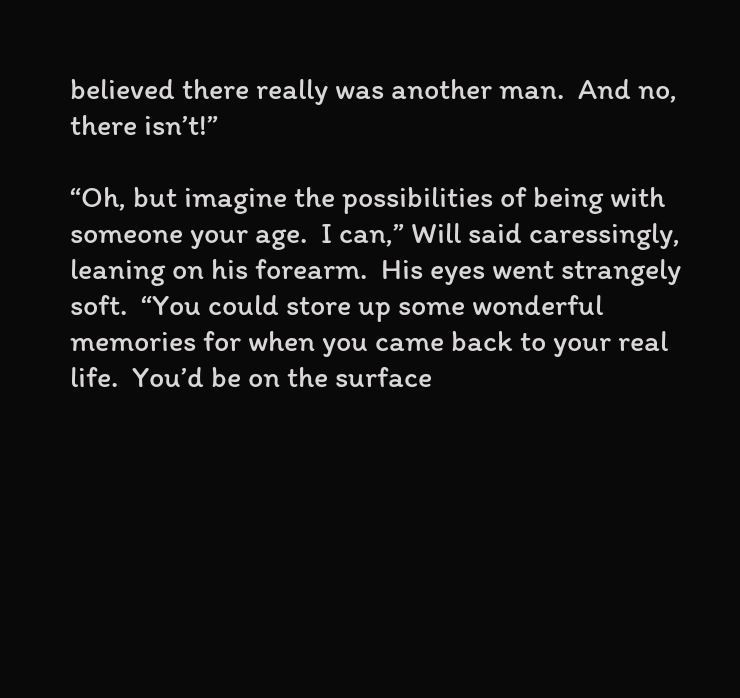believed there really was another man.  And no, there isn’t!”

“Oh, but imagine the possibilities of being with someone your age.  I can,” Will said caressingly, leaning on his forearm.  His eyes went strangely soft.  “You could store up some wonderful memories for when you came back to your real life.  You’d be on the surface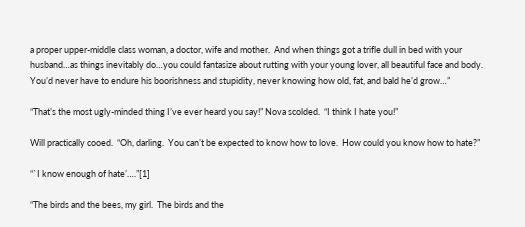a proper upper-middle class woman, a doctor, wife and mother.  And when things got a trifle dull in bed with your husband…as things inevitably do…you could fantasize about rutting with your young lover, all beautiful face and body.  You’d never have to endure his boorishness and stupidity, never knowing how old, fat, and bald he’d grow…”

“That’s the most ugly-minded thing I’ve ever heard you say!” Nova scolded.  “I think I hate you!”

Will practically cooed.  “Oh, darling.  You can’t be expected to know how to love.  How could you know how to hate?”

“`I know enough of hate’….”[1]

“The birds and the bees, my girl.  The birds and the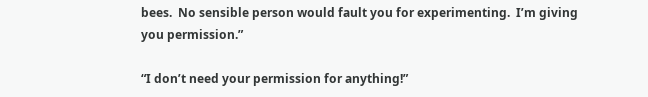bees.  No sensible person would fault you for experimenting.  I’m giving you permission.”

“I don’t need your permission for anything!”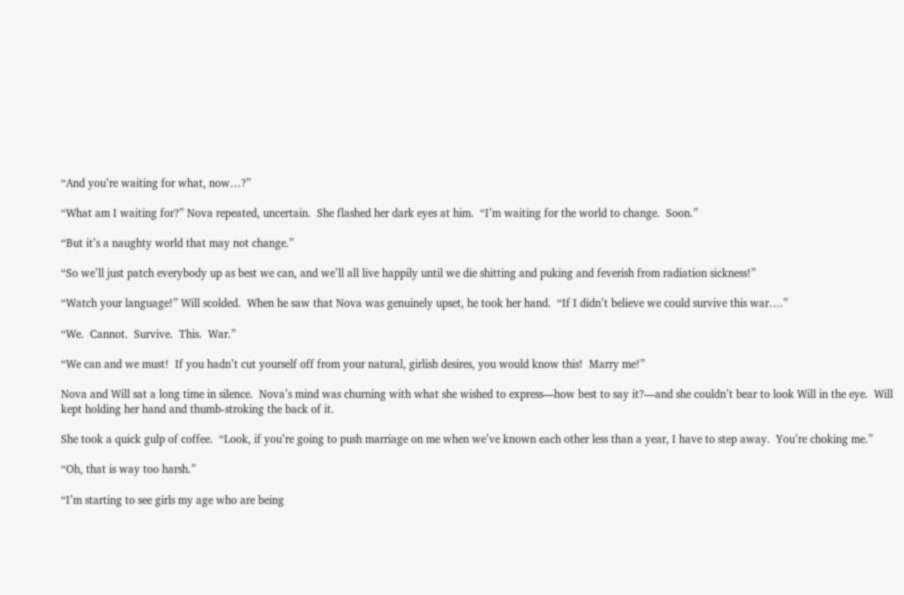“And you’re waiting for what, now…?”

“What am I waiting for?” Nova repeated, uncertain.  She flashed her dark eyes at him.  “I’m waiting for the world to change.  Soon.”

“But it’s a naughty world that may not change.”

“So we’ll just patch everybody up as best we can, and we’ll all live happily until we die shitting and puking and feverish from radiation sickness!”

“Watch your language!” Will scolded.  When he saw that Nova was genuinely upset, he took her hand.  “If I didn’t believe we could survive this war….”

“We.  Cannot.  Survive.  This.  War.”

“We can and we must!  If you hadn’t cut yourself off from your natural, girlish desires, you would know this!  Marry me!”

Nova and Will sat a long time in silence.  Nova’s mind was churning with what she wished to express—how best to say it?—and she couldn’t bear to look Will in the eye.  Will kept holding her hand and thumb-stroking the back of it.

She took a quick gulp of coffee.  “Look, if you’re going to push marriage on me when we’ve known each other less than a year, I have to step away.  You’re choking me.”

“Oh, that is way too harsh.”

“I’m starting to see girls my age who are being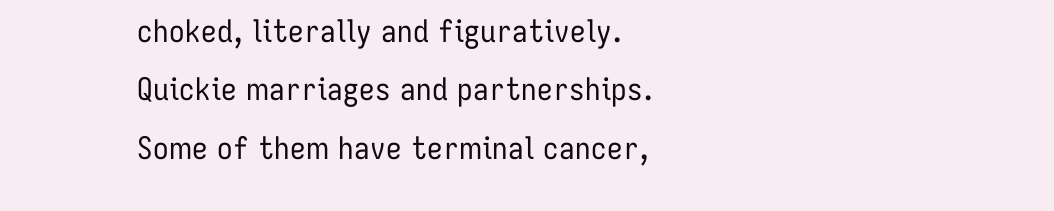choked, literally and figuratively.  Quickie marriages and partnerships.  Some of them have terminal cancer,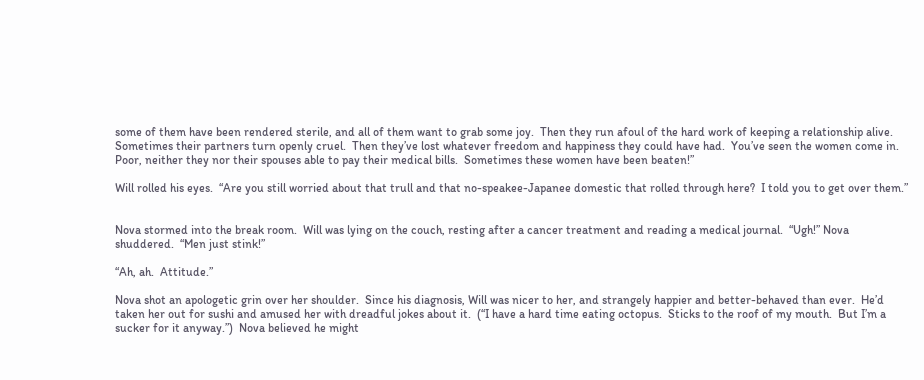some of them have been rendered sterile, and all of them want to grab some joy.  Then they run afoul of the hard work of keeping a relationship alive.  Sometimes their partners turn openly cruel.  Then they’ve lost whatever freedom and happiness they could have had.  You’ve seen the women come in.  Poor, neither they nor their spouses able to pay their medical bills.  Sometimes these women have been beaten!”

Will rolled his eyes.  “Are you still worried about that trull and that no-speakee-Japanee domestic that rolled through here?  I told you to get over them.”


Nova stormed into the break room.  Will was lying on the couch, resting after a cancer treatment and reading a medical journal.  “Ugh!” Nova shuddered.  “Men just stink!”

“Ah, ah.  Attitude.”

Nova shot an apologetic grin over her shoulder.  Since his diagnosis, Will was nicer to her, and strangely happier and better-behaved than ever.  He’d taken her out for sushi and amused her with dreadful jokes about it.  (“I have a hard time eating octopus.  Sticks to the roof of my mouth.  But I’m a sucker for it anyway.”)  Nova believed he might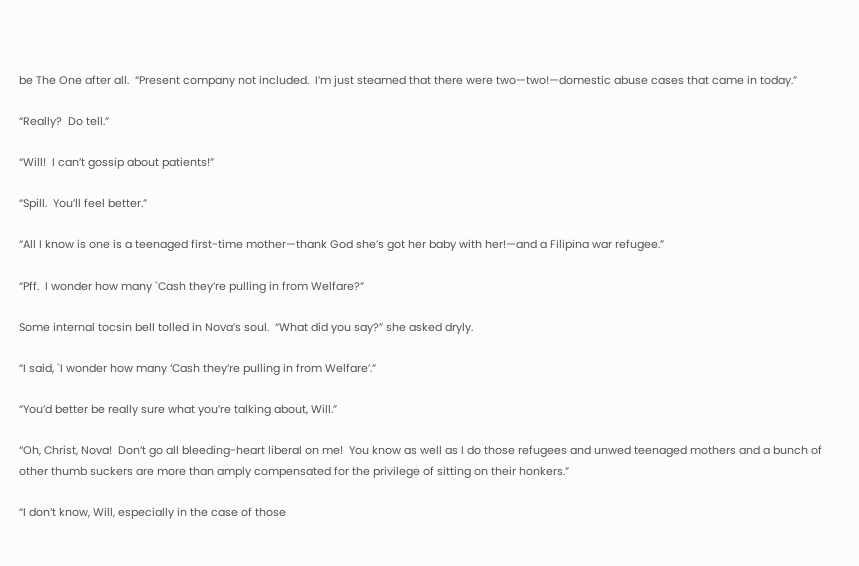be The One after all.  “Present company not included.  I’m just steamed that there were two—two!—domestic abuse cases that came in today.”

“Really?  Do tell.”

“Will!  I can’t gossip about patients!”

“Spill.  You’ll feel better.”

“All I know is one is a teenaged first-time mother—thank God she’s got her baby with her!—and a Filipina war refugee.”

“Pff.  I wonder how many `Cash they’re pulling in from Welfare?”

Some internal tocsin bell tolled in Nova’s soul.  “What did you say?” she asked dryly.

“I said, `I wonder how many ‘Cash they’re pulling in from Welfare’.”

“You’d better be really sure what you’re talking about, Will.”

“Oh, Christ, Nova!  Don’t go all bleeding-heart liberal on me!  You know as well as I do those refugees and unwed teenaged mothers and a bunch of other thumb suckers are more than amply compensated for the privilege of sitting on their honkers.”

“I don’t know, Will, especially in the case of those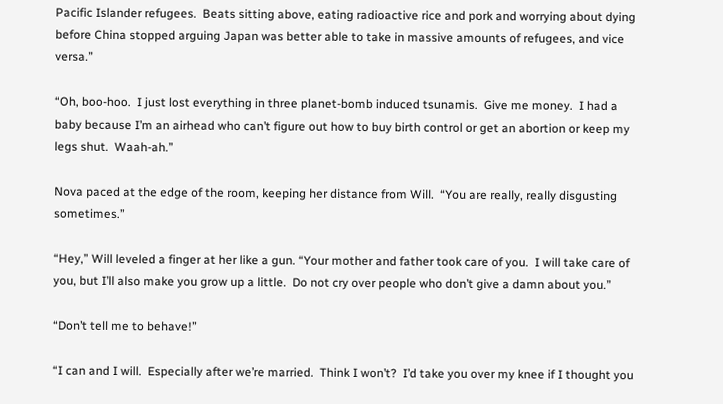Pacific Islander refugees.  Beats sitting above, eating radioactive rice and pork and worrying about dying before China stopped arguing Japan was better able to take in massive amounts of refugees, and vice versa.”

“Oh, boo-hoo.  I just lost everything in three planet-bomb induced tsunamis.  Give me money.  I had a baby because I’m an airhead who can’t figure out how to buy birth control or get an abortion or keep my legs shut.  Waah-ah.”

Nova paced at the edge of the room, keeping her distance from Will.  “You are really, really disgusting sometimes.”

“Hey,” Will leveled a finger at her like a gun. “Your mother and father took care of you.  I will take care of you, but I’ll also make you grow up a little.  Do not cry over people who don’t give a damn about you.”

“Don’t tell me to behave!”

“I can and I will.  Especially after we’re married.  Think I won’t?  I’d take you over my knee if I thought you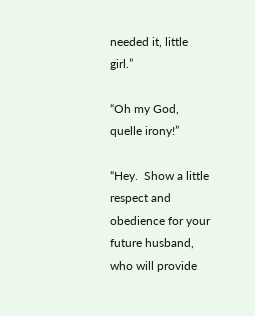needed it, little girl.”

“Oh my God, quelle irony!”

“Hey.  Show a little respect and obedience for your future husband, who will provide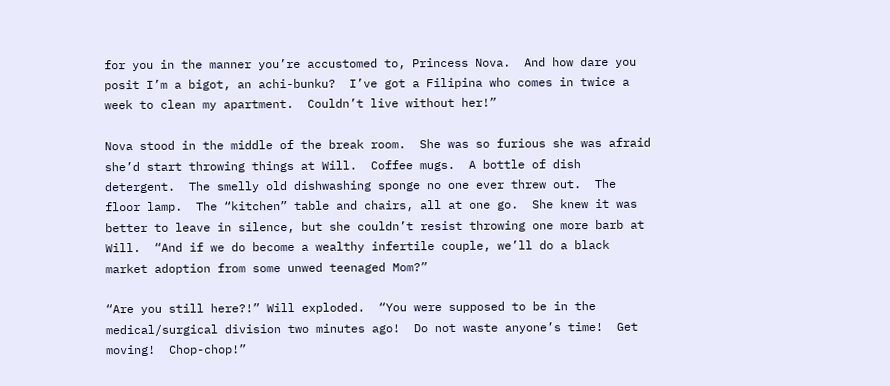for you in the manner you’re accustomed to, Princess Nova.  And how dare you posit I’m a bigot, an achi-bunku?  I’ve got a Filipina who comes in twice a week to clean my apartment.  Couldn’t live without her!”

Nova stood in the middle of the break room.  She was so furious she was afraid she’d start throwing things at Will.  Coffee mugs.  A bottle of dish detergent.  The smelly old dishwashing sponge no one ever threw out.  The floor lamp.  The “kitchen” table and chairs, all at one go.  She knew it was better to leave in silence, but she couldn’t resist throwing one more barb at Will.  “And if we do become a wealthy infertile couple, we’ll do a black market adoption from some unwed teenaged Mom?”

“Are you still here?!” Will exploded.  “You were supposed to be in the medical/surgical division two minutes ago!  Do not waste anyone’s time!  Get moving!  Chop-chop!”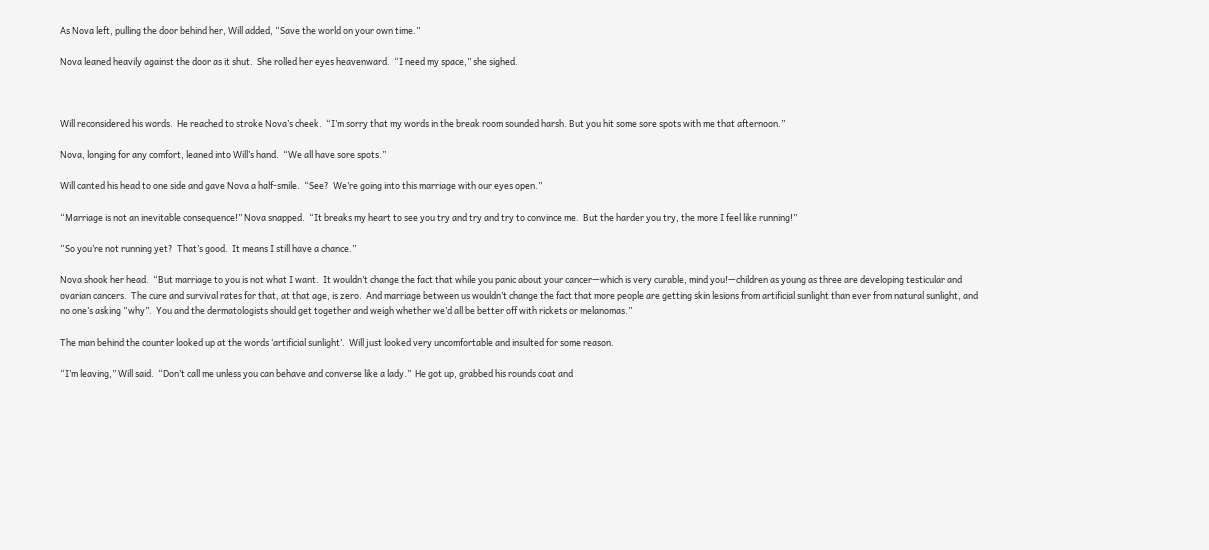As Nova left, pulling the door behind her, Will added, “Save the world on your own time.”

Nova leaned heavily against the door as it shut.  She rolled her eyes heavenward.  “I need my space,” she sighed.



Will reconsidered his words.  He reached to stroke Nova’s cheek.  “I’m sorry that my words in the break room sounded harsh. But you hit some sore spots with me that afternoon.”

Nova, longing for any comfort, leaned into Will’s hand.  “We all have sore spots.”

Will canted his head to one side and gave Nova a half-smile.  “See?  We’re going into this marriage with our eyes open.”

“Marriage is not an inevitable consequence!” Nova snapped.  “It breaks my heart to see you try and try and try to convince me.  But the harder you try, the more I feel like running!”

“So you’re not running yet?  That’s good.  It means I still have a chance.”

Nova shook her head.  “But marriage to you is not what I want.  It wouldn’t change the fact that while you panic about your cancer—which is very curable, mind you!—children as young as three are developing testicular and ovarian cancers.  The cure and survival rates for that, at that age, is zero.  And marriage between us wouldn’t change the fact that more people are getting skin lesions from artificial sunlight than ever from natural sunlight, and no one’s asking “why”.  You and the dermatologists should get together and weigh whether we’d all be better off with rickets or melanomas.”

The man behind the counter looked up at the words ‘artificial sunlight’.  Will just looked very uncomfortable and insulted for some reason.

“I’m leaving,” Will said.  “Don’t call me unless you can behave and converse like a lady.”  He got up, grabbed his rounds coat and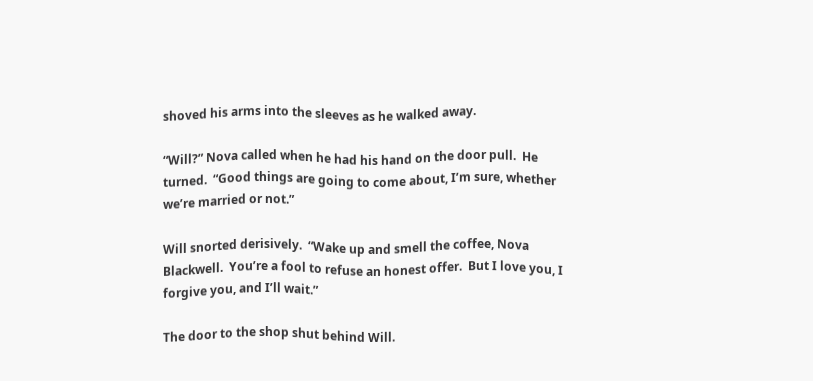shoved his arms into the sleeves as he walked away.

“Will?” Nova called when he had his hand on the door pull.  He turned.  “Good things are going to come about, I’m sure, whether we’re married or not.”

Will snorted derisively.  “Wake up and smell the coffee, Nova Blackwell.  You’re a fool to refuse an honest offer.  But I love you, I forgive you, and I’ll wait.”

The door to the shop shut behind Will.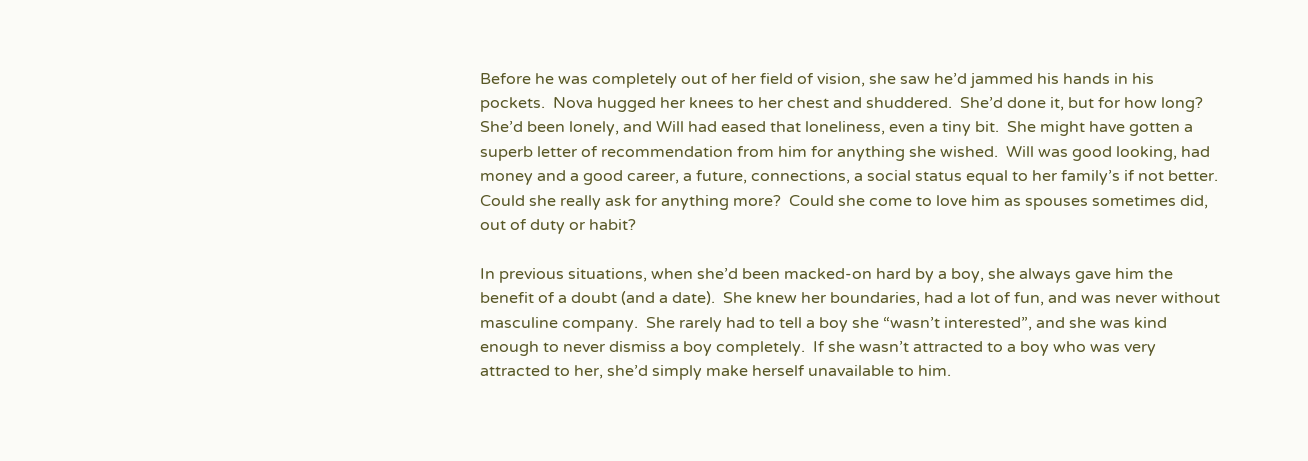Before he was completely out of her field of vision, she saw he’d jammed his hands in his pockets.  Nova hugged her knees to her chest and shuddered.  She’d done it, but for how long?  She’d been lonely, and Will had eased that loneliness, even a tiny bit.  She might have gotten a superb letter of recommendation from him for anything she wished.  Will was good looking, had money and a good career, a future, connections, a social status equal to her family’s if not better.  Could she really ask for anything more?  Could she come to love him as spouses sometimes did, out of duty or habit?

In previous situations, when she’d been macked-on hard by a boy, she always gave him the benefit of a doubt (and a date).  She knew her boundaries, had a lot of fun, and was never without masculine company.  She rarely had to tell a boy she “wasn’t interested”, and she was kind enough to never dismiss a boy completely.  If she wasn’t attracted to a boy who was very attracted to her, she’d simply make herself unavailable to him.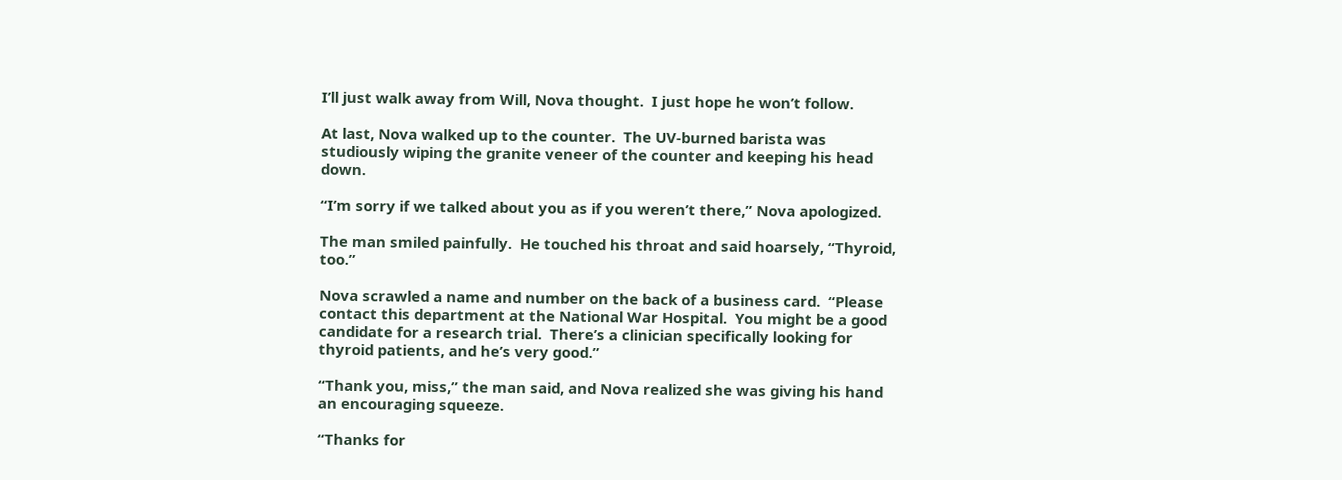I’ll just walk away from Will, Nova thought.  I just hope he won’t follow.

At last, Nova walked up to the counter.  The UV-burned barista was studiously wiping the granite veneer of the counter and keeping his head down.

“I’m sorry if we talked about you as if you weren’t there,” Nova apologized.

The man smiled painfully.  He touched his throat and said hoarsely, “Thyroid, too.”

Nova scrawled a name and number on the back of a business card.  “Please contact this department at the National War Hospital.  You might be a good candidate for a research trial.  There’s a clinician specifically looking for thyroid patients, and he’s very good.”

“Thank you, miss,” the man said, and Nova realized she was giving his hand an encouraging squeeze.

“Thanks for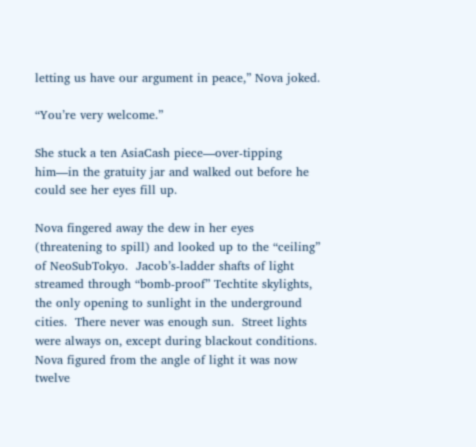letting us have our argument in peace,” Nova joked.

“You’re very welcome.”

She stuck a ten AsiaCash piece—over-tipping him—in the gratuity jar and walked out before he could see her eyes fill up.

Nova fingered away the dew in her eyes (threatening to spill) and looked up to the “ceiling” of NeoSubTokyo.  Jacob’s-ladder shafts of light streamed through “bomb-proof” Techtite skylights, the only opening to sunlight in the underground cities.  There never was enough sun.  Street lights were always on, except during blackout conditions.  Nova figured from the angle of light it was now twelve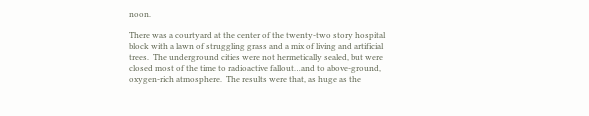noon.

There was a courtyard at the center of the twenty-two story hospital block with a lawn of struggling grass and a mix of living and artificial trees.  The underground cities were not hermetically sealed, but were closed most of the time to radioactive fallout…and to above-ground, oxygen-rich atmosphere.  The results were that, as huge as the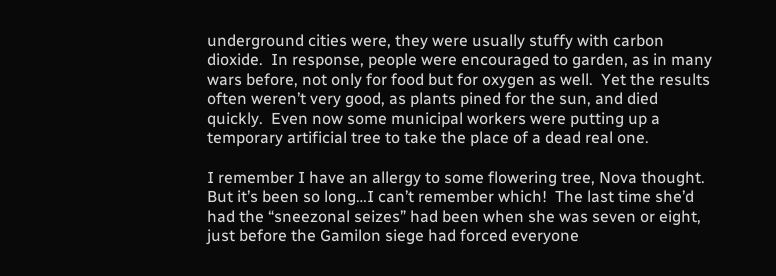underground cities were, they were usually stuffy with carbon dioxide.  In response, people were encouraged to garden, as in many wars before, not only for food but for oxygen as well.  Yet the results often weren’t very good, as plants pined for the sun, and died quickly.  Even now some municipal workers were putting up a temporary artificial tree to take the place of a dead real one.

I remember I have an allergy to some flowering tree, Nova thought.  But it’s been so long…I can’t remember which!  The last time she’d had the “sneezonal seizes” had been when she was seven or eight, just before the Gamilon siege had forced everyone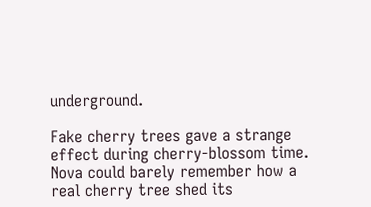underground.

Fake cherry trees gave a strange effect during cherry-blossom time.  Nova could barely remember how a real cherry tree shed its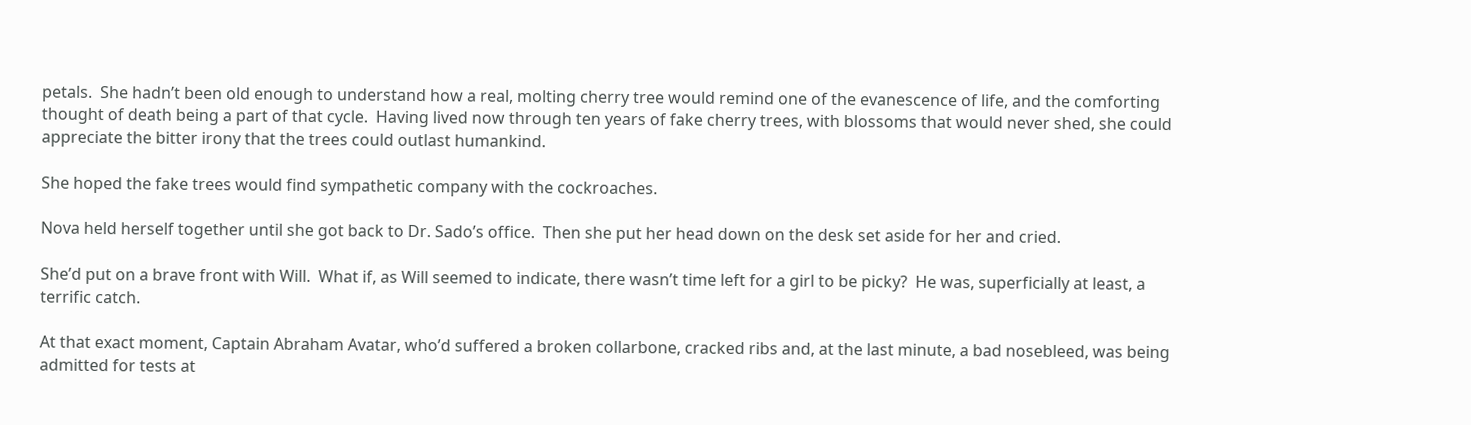petals.  She hadn’t been old enough to understand how a real, molting cherry tree would remind one of the evanescence of life, and the comforting thought of death being a part of that cycle.  Having lived now through ten years of fake cherry trees, with blossoms that would never shed, she could appreciate the bitter irony that the trees could outlast humankind.

She hoped the fake trees would find sympathetic company with the cockroaches.

Nova held herself together until she got back to Dr. Sado’s office.  Then she put her head down on the desk set aside for her and cried.

She’d put on a brave front with Will.  What if, as Will seemed to indicate, there wasn’t time left for a girl to be picky?  He was, superficially at least, a terrific catch.

At that exact moment, Captain Abraham Avatar, who’d suffered a broken collarbone, cracked ribs and, at the last minute, a bad nosebleed, was being admitted for tests at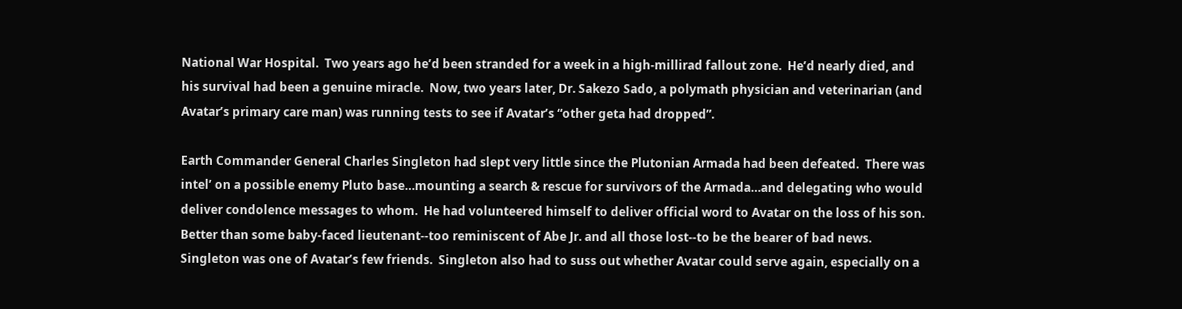National War Hospital.  Two years ago he’d been stranded for a week in a high-millirad fallout zone.  He’d nearly died, and his survival had been a genuine miracle.  Now, two years later, Dr. Sakezo Sado, a polymath physician and veterinarian (and Avatar’s primary care man) was running tests to see if Avatar’s “other geta had dropped”.

Earth Commander General Charles Singleton had slept very little since the Plutonian Armada had been defeated.  There was intel’ on a possible enemy Pluto base…mounting a search & rescue for survivors of the Armada…and delegating who would deliver condolence messages to whom.  He had volunteered himself to deliver official word to Avatar on the loss of his son.  Better than some baby-faced lieutenant--too reminiscent of Abe Jr. and all those lost--to be the bearer of bad news.  Singleton was one of Avatar’s few friends.  Singleton also had to suss out whether Avatar could serve again, especially on a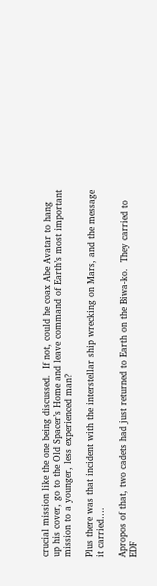crucial mission like the one being discussed.  If not, could he coax Abe Avatar to hang up his cover, go to the Old Spacer’s Home and leave command of Earth’s most important mission to a younger, less experienced man?

Plus there was that incident with the interstellar ship wrecking on Mars, and the message it carried….

Apropos of that, two cadets had just returned to Earth on the Biwa-ko.  They carried to EDF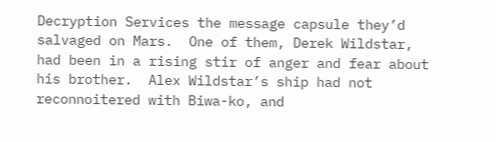Decryption Services the message capsule they’d salvaged on Mars.  One of them, Derek Wildstar, had been in a rising stir of anger and fear about his brother.  Alex Wildstar’s ship had not reconnoitered with Biwa-ko, and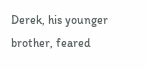Derek, his younger brother, feared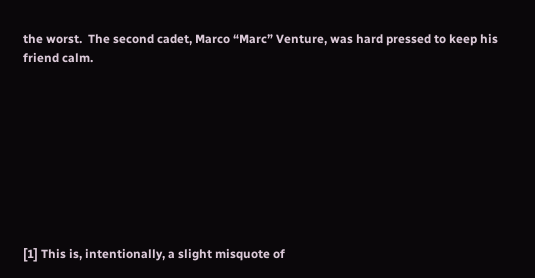the worst.  The second cadet, Marco “Marc” Venture, was hard pressed to keep his friend calm.









[1] This is, intentionally, a slight misquote of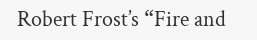Robert Frost’s “Fire and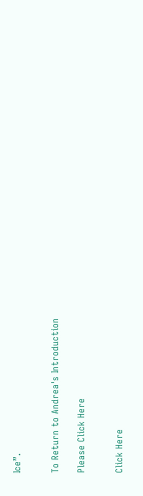Ice”.


To Return to Andrea's Introduction

Please Click Here


Click Here